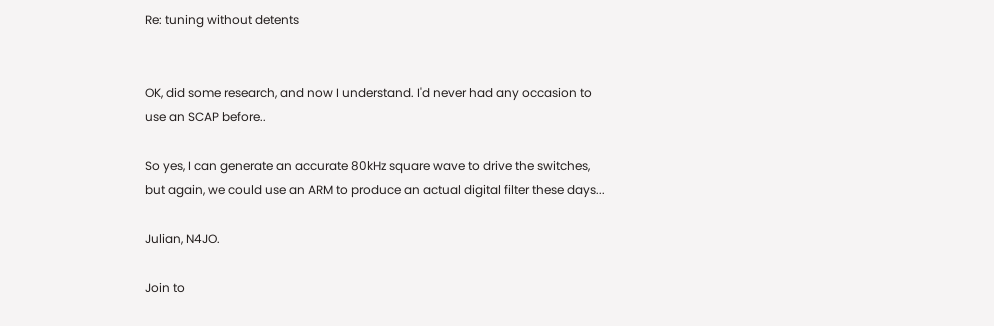Re: tuning without detents


OK, did some research, and now I understand. I'd never had any occasion to use an SCAP before..

So yes, I can generate an accurate 80kHz square wave to drive the switches, but again, we could use an ARM to produce an actual digital filter these days...

Julian, N4JO.

Join to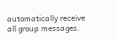automatically receive all group messages.